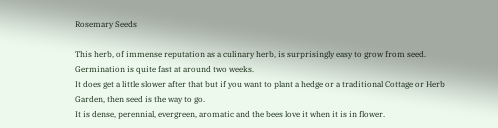Rosemary Seeds

This herb, of immense reputation as a culinary herb, is surprisingly easy to grow from seed.
Germination is quite fast at around two weeks.
It does get a little slower after that but if you want to plant a hedge or a traditional Cottage or Herb Garden, then seed is the way to go.
It is dense, perennial, evergreen, aromatic and the bees love it when it is in flower.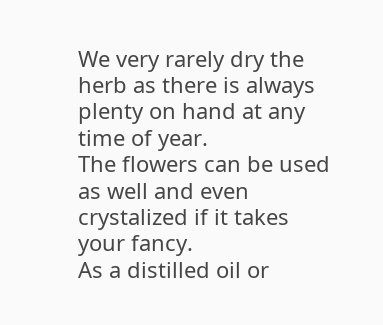We very rarely dry the herb as there is always plenty on hand at any time of year.
The flowers can be used as well and even crystalized if it takes your fancy.
As a distilled oil or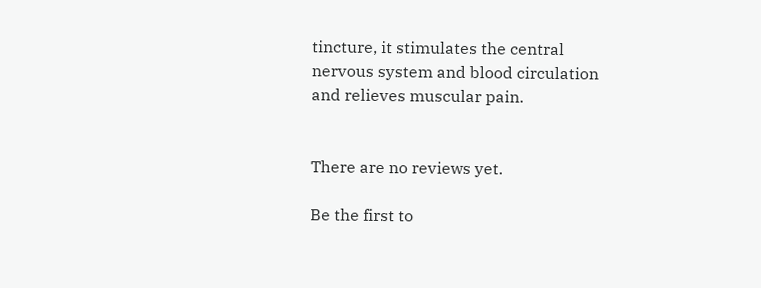tincture, it stimulates the central nervous system and blood circulation and relieves muscular pain.


There are no reviews yet.

Be the first to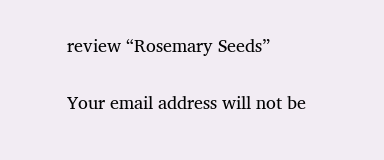review “Rosemary Seeds”

Your email address will not be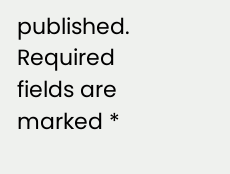published. Required fields are marked *